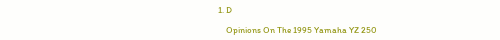1. D

    Opinions On The 1995 Yamaha YZ 250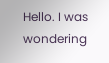Hello. I was wondering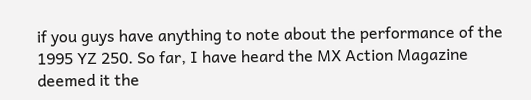if you guys have anything to note about the performance of the 1995 YZ 250. So far, I have heard the MX Action Magazine deemed it the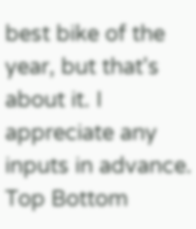best bike of the year, but that's about it. I appreciate any inputs in advance.
Top Bottom